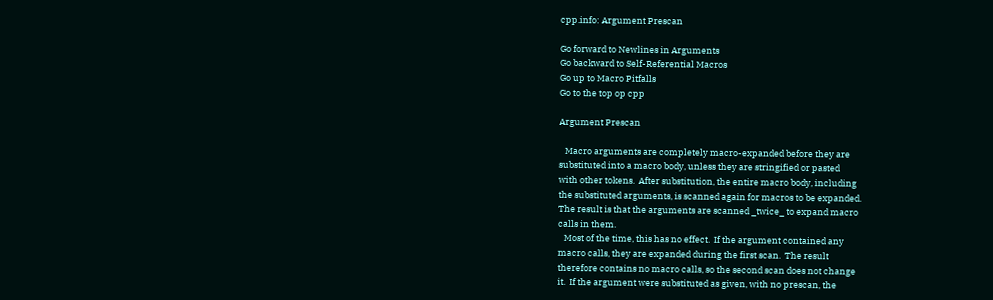cpp.info: Argument Prescan

Go forward to Newlines in Arguments
Go backward to Self-Referential Macros
Go up to Macro Pitfalls
Go to the top op cpp

Argument Prescan

   Macro arguments are completely macro-expanded before they are
substituted into a macro body, unless they are stringified or pasted
with other tokens.  After substitution, the entire macro body, including
the substituted arguments, is scanned again for macros to be expanded.
The result is that the arguments are scanned _twice_ to expand macro
calls in them.
   Most of the time, this has no effect.  If the argument contained any
macro calls, they are expanded during the first scan.  The result
therefore contains no macro calls, so the second scan does not change
it.  If the argument were substituted as given, with no prescan, the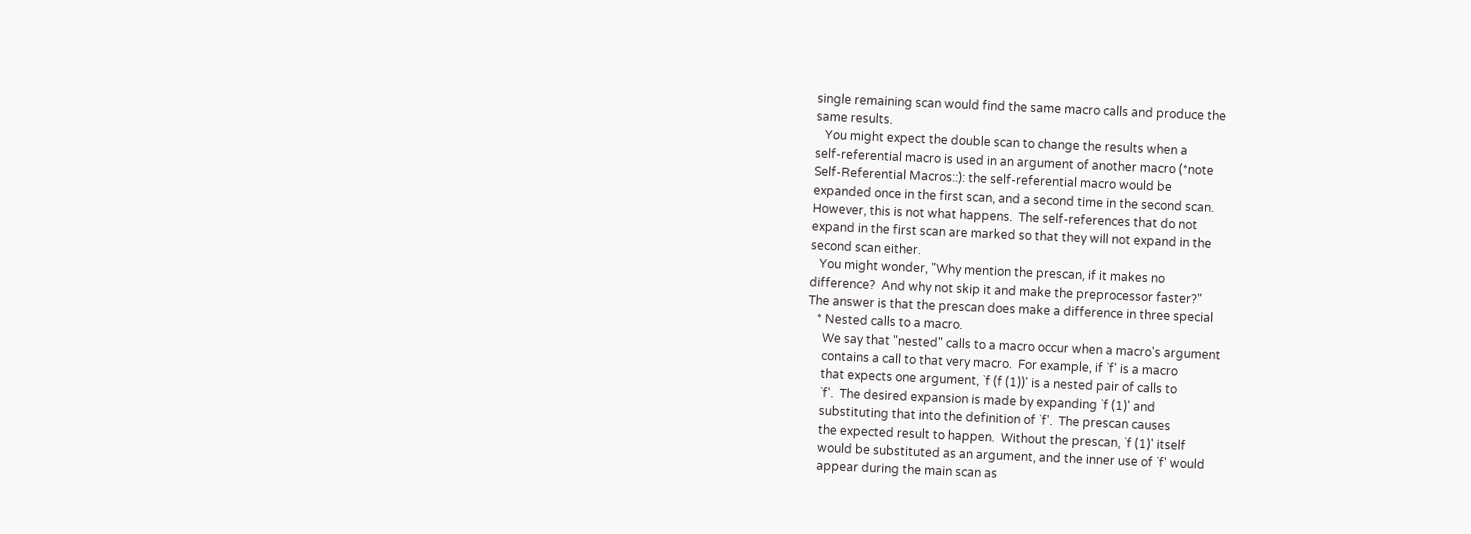single remaining scan would find the same macro calls and produce the
same results.
   You might expect the double scan to change the results when a
self-referential macro is used in an argument of another macro (*note
Self-Referential Macros::): the self-referential macro would be
expanded once in the first scan, and a second time in the second scan.
However, this is not what happens.  The self-references that do not
expand in the first scan are marked so that they will not expand in the
second scan either.
   You might wonder, "Why mention the prescan, if it makes no
difference?  And why not skip it and make the preprocessor faster?"
The answer is that the prescan does make a difference in three special
   * Nested calls to a macro.
     We say that "nested" calls to a macro occur when a macro's argument
     contains a call to that very macro.  For example, if `f' is a macro
     that expects one argument, `f (f (1))' is a nested pair of calls to
     `f'.  The desired expansion is made by expanding `f (1)' and
     substituting that into the definition of `f'.  The prescan causes
     the expected result to happen.  Without the prescan, `f (1)' itself
     would be substituted as an argument, and the inner use of `f' would
     appear during the main scan as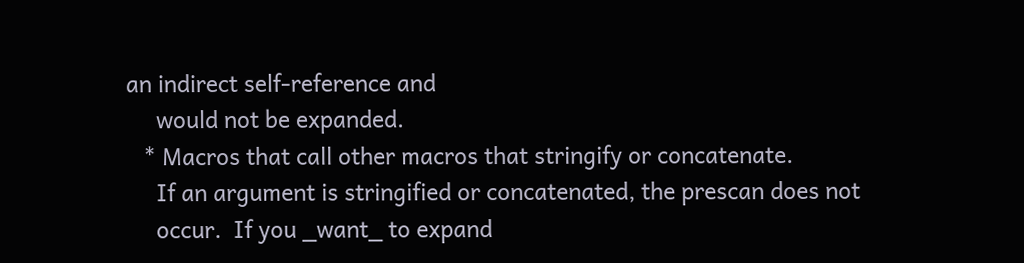an indirect self-reference and
     would not be expanded.
   * Macros that call other macros that stringify or concatenate.
     If an argument is stringified or concatenated, the prescan does not
     occur.  If you _want_ to expand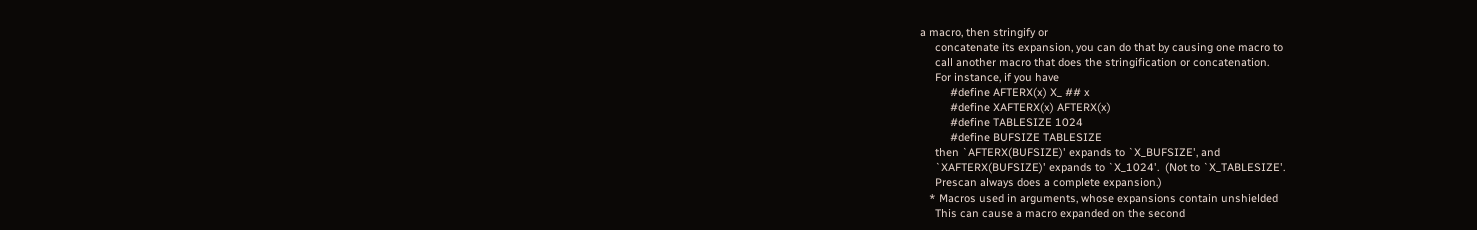a macro, then stringify or
     concatenate its expansion, you can do that by causing one macro to
     call another macro that does the stringification or concatenation.
     For instance, if you have
          #define AFTERX(x) X_ ## x
          #define XAFTERX(x) AFTERX(x)
          #define TABLESIZE 1024
          #define BUFSIZE TABLESIZE
     then `AFTERX(BUFSIZE)' expands to `X_BUFSIZE', and
     `XAFTERX(BUFSIZE)' expands to `X_1024'.  (Not to `X_TABLESIZE'.
     Prescan always does a complete expansion.)
   * Macros used in arguments, whose expansions contain unshielded
     This can cause a macro expanded on the second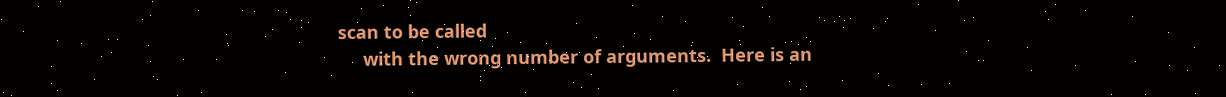scan to be called
     with the wrong number of arguments.  Here is an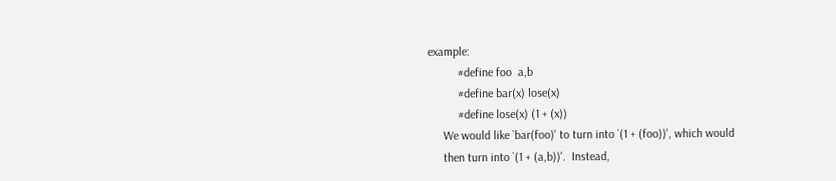example:
          #define foo  a,b
          #define bar(x) lose(x)
          #define lose(x) (1 + (x))
     We would like `bar(foo)' to turn into `(1 + (foo))', which would
     then turn into `(1 + (a,b))'.  Instead,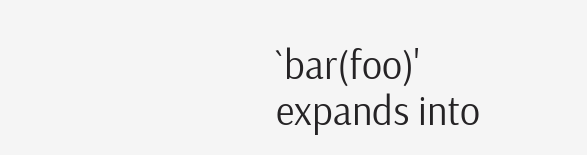`bar(foo)' expands into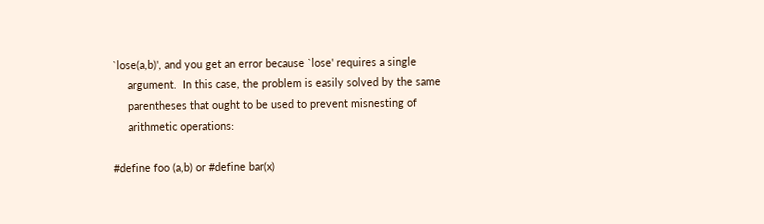`lose(a,b)', and you get an error because `lose' requires a single
     argument.  In this case, the problem is easily solved by the same
     parentheses that ought to be used to prevent misnesting of
     arithmetic operations:

#define foo (a,b) or #define bar(x)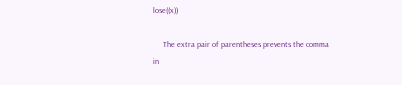lose((x))

     The extra pair of parentheses prevents the comma in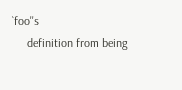`foo''s
     definition from being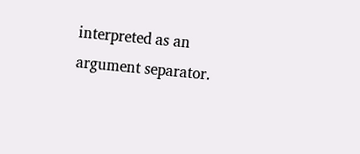interpreted as an argument separator.